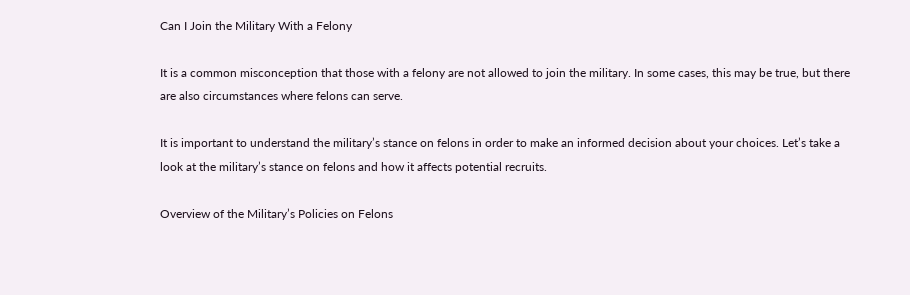Can I Join the Military With a Felony

It is a common misconception that those with a felony are not allowed to join the military. In some cases, this may be true, but there are also circumstances where felons can serve.

It is important to understand the military’s stance on felons in order to make an informed decision about your choices. Let’s take a look at the military’s stance on felons and how it affects potential recruits.

Overview of the Military’s Policies on Felons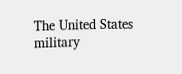The United States military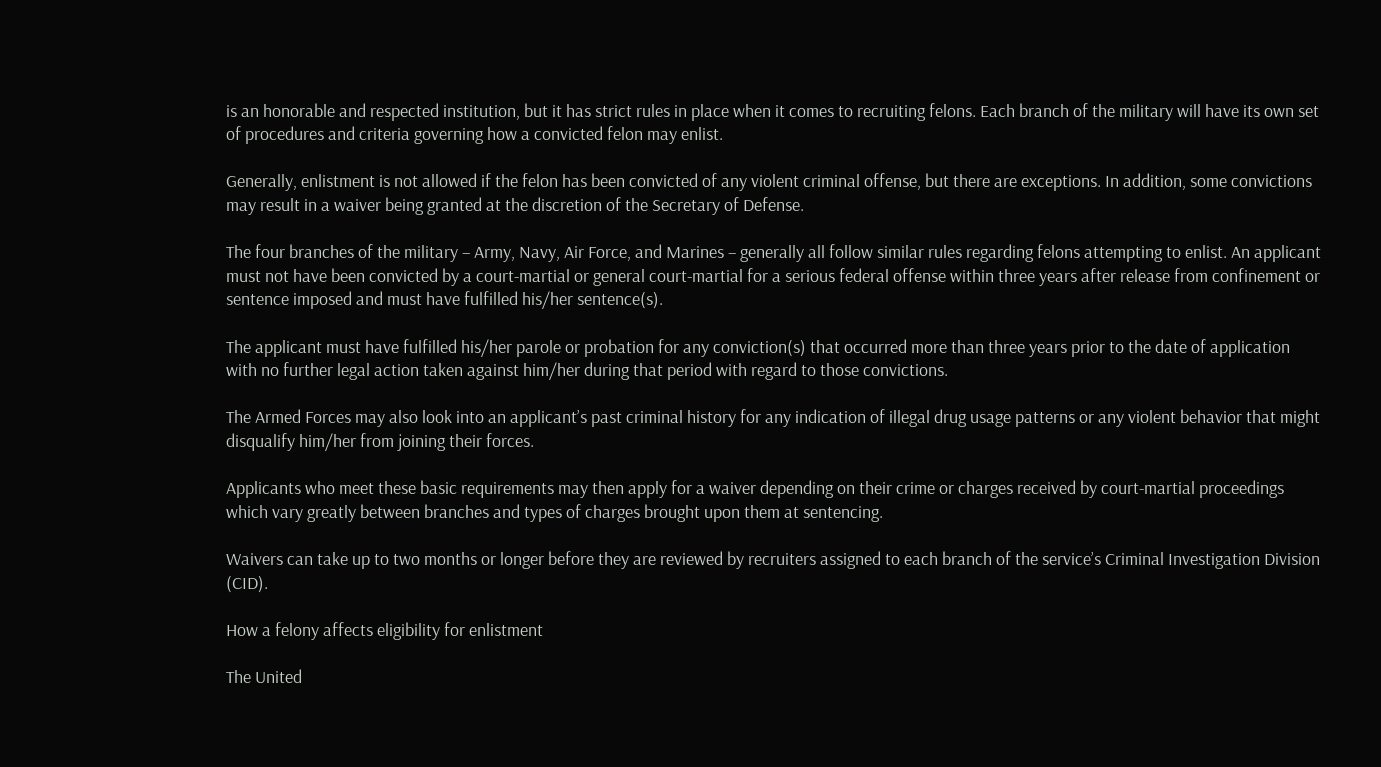is an honorable and respected institution, but it has strict rules in place when it comes to recruiting felons. Each branch of the military will have its own set of procedures and criteria governing how a convicted felon may enlist.

Generally, enlistment is not allowed if the felon has been convicted of any violent criminal offense, but there are exceptions. In addition, some convictions may result in a waiver being granted at the discretion of the Secretary of Defense.

The four branches of the military – Army, Navy, Air Force, and Marines – generally all follow similar rules regarding felons attempting to enlist. An applicant must not have been convicted by a court-martial or general court-martial for a serious federal offense within three years after release from confinement or sentence imposed and must have fulfilled his/her sentence(s).

The applicant must have fulfilled his/her parole or probation for any conviction(s) that occurred more than three years prior to the date of application with no further legal action taken against him/her during that period with regard to those convictions.

The Armed Forces may also look into an applicant’s past criminal history for any indication of illegal drug usage patterns or any violent behavior that might disqualify him/her from joining their forces.

Applicants who meet these basic requirements may then apply for a waiver depending on their crime or charges received by court-martial proceedings which vary greatly between branches and types of charges brought upon them at sentencing.

Waivers can take up to two months or longer before they are reviewed by recruiters assigned to each branch of the service’s Criminal Investigation Division (CID).

How a felony affects eligibility for enlistment

The United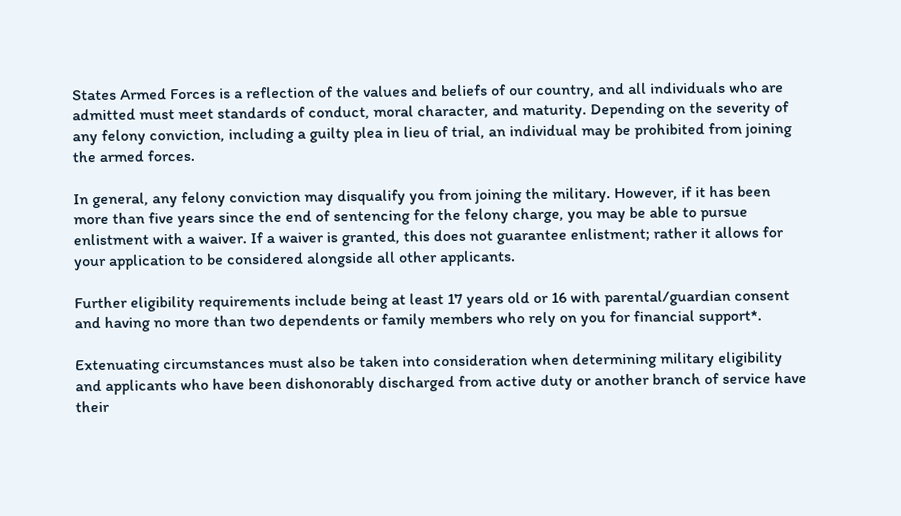States Armed Forces is a reflection of the values and beliefs of our country, and all individuals who are admitted must meet standards of conduct, moral character, and maturity. Depending on the severity of any felony conviction, including a guilty plea in lieu of trial, an individual may be prohibited from joining the armed forces.

In general, any felony conviction may disqualify you from joining the military. However, if it has been more than five years since the end of sentencing for the felony charge, you may be able to pursue enlistment with a waiver. If a waiver is granted, this does not guarantee enlistment; rather it allows for your application to be considered alongside all other applicants.

Further eligibility requirements include being at least 17 years old or 16 with parental/guardian consent and having no more than two dependents or family members who rely on you for financial support*.

Extenuating circumstances must also be taken into consideration when determining military eligibility and applicants who have been dishonorably discharged from active duty or another branch of service have their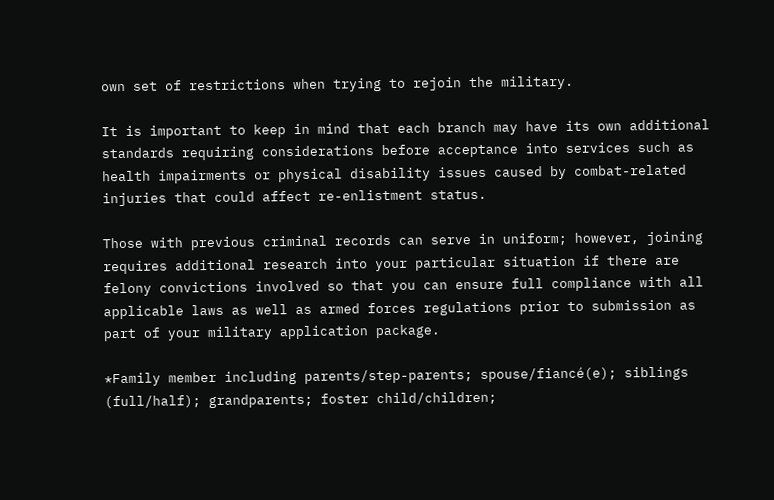own set of restrictions when trying to rejoin the military.

It is important to keep in mind that each branch may have its own additional standards requiring considerations before acceptance into services such as health impairments or physical disability issues caused by combat-related injuries that could affect re-enlistment status.

Those with previous criminal records can serve in uniform; however, joining requires additional research into your particular situation if there are felony convictions involved so that you can ensure full compliance with all applicable laws as well as armed forces regulations prior to submission as part of your military application package.

*Family member including parents/step-parents; spouse/fiancé(e); siblings (full/half); grandparents; foster child/children;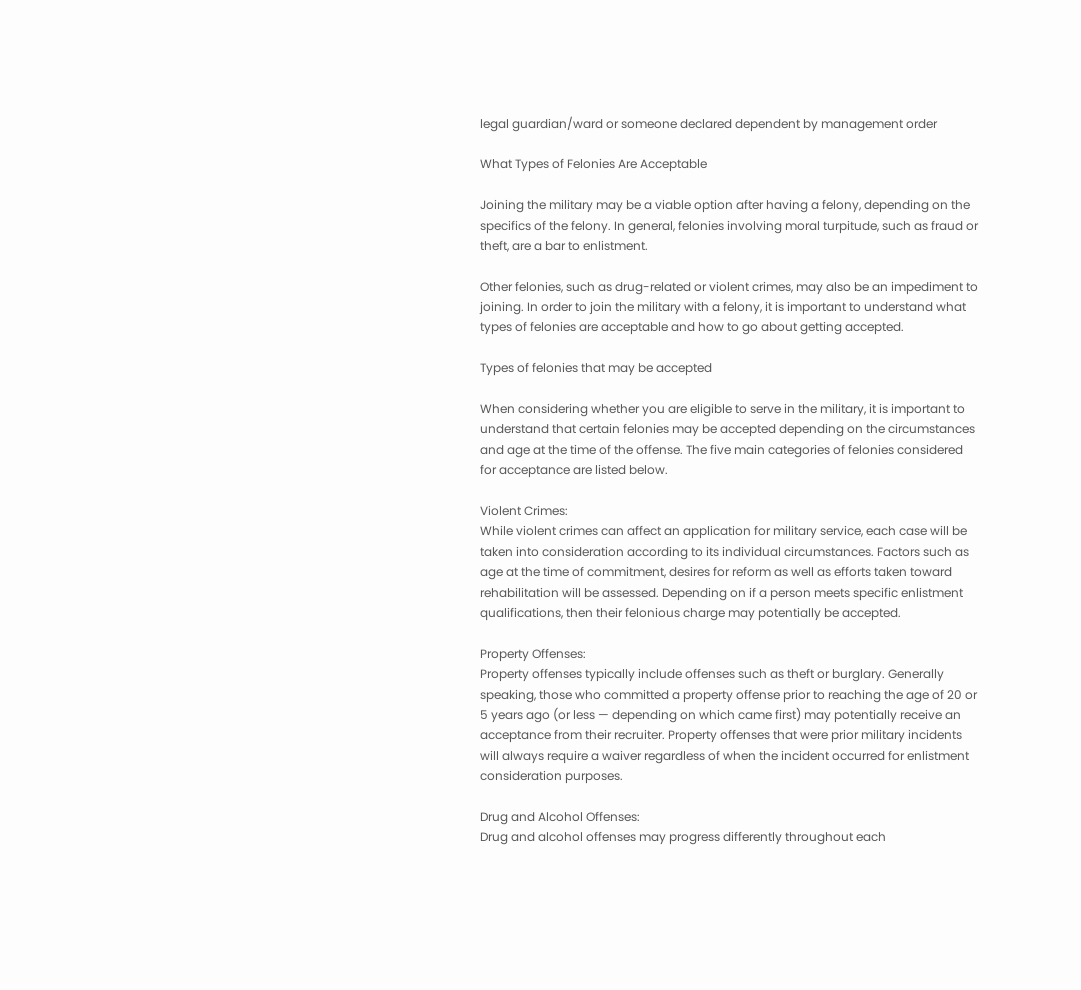legal guardian/ward or someone declared dependent by management order

What Types of Felonies Are Acceptable

Joining the military may be a viable option after having a felony, depending on the specifics of the felony. In general, felonies involving moral turpitude, such as fraud or theft, are a bar to enlistment.

Other felonies, such as drug-related or violent crimes, may also be an impediment to joining. In order to join the military with a felony, it is important to understand what types of felonies are acceptable and how to go about getting accepted.

Types of felonies that may be accepted

When considering whether you are eligible to serve in the military, it is important to understand that certain felonies may be accepted depending on the circumstances and age at the time of the offense. The five main categories of felonies considered for acceptance are listed below.

Violent Crimes:
While violent crimes can affect an application for military service, each case will be taken into consideration according to its individual circumstances. Factors such as age at the time of commitment, desires for reform as well as efforts taken toward rehabilitation will be assessed. Depending on if a person meets specific enlistment qualifications, then their felonious charge may potentially be accepted.

Property Offenses:
Property offenses typically include offenses such as theft or burglary. Generally speaking, those who committed a property offense prior to reaching the age of 20 or 5 years ago (or less — depending on which came first) may potentially receive an acceptance from their recruiter. Property offenses that were prior military incidents will always require a waiver regardless of when the incident occurred for enlistment consideration purposes.

Drug and Alcohol Offenses:
Drug and alcohol offenses may progress differently throughout each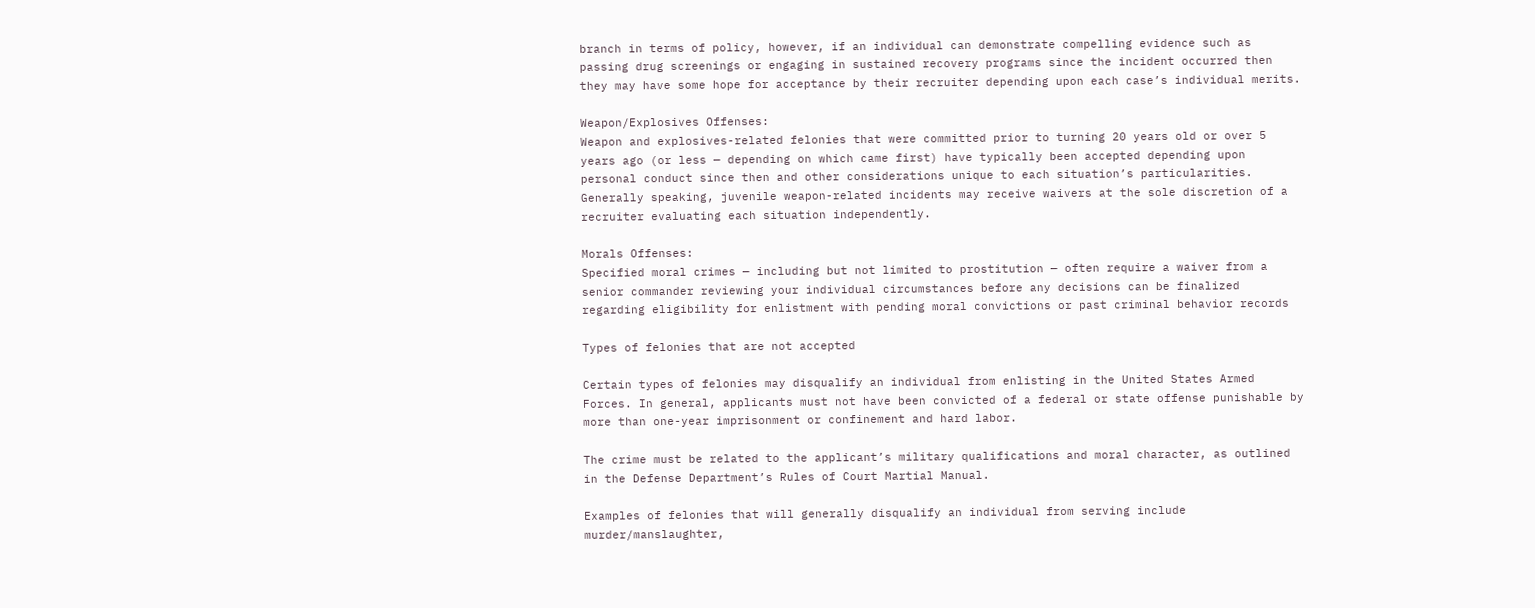branch in terms of policy, however, if an individual can demonstrate compelling evidence such as passing drug screenings or engaging in sustained recovery programs since the incident occurred then they may have some hope for acceptance by their recruiter depending upon each case’s individual merits.

Weapon/Explosives Offenses:
Weapon and explosives-related felonies that were committed prior to turning 20 years old or over 5 years ago (or less — depending on which came first) have typically been accepted depending upon personal conduct since then and other considerations unique to each situation’s particularities. Generally speaking, juvenile weapon-related incidents may receive waivers at the sole discretion of a recruiter evaluating each situation independently.

Morals Offenses:
Specified moral crimes — including but not limited to prostitution — often require a waiver from a senior commander reviewing your individual circumstances before any decisions can be finalized regarding eligibility for enlistment with pending moral convictions or past criminal behavior records

Types of felonies that are not accepted

Certain types of felonies may disqualify an individual from enlisting in the United States Armed Forces. In general, applicants must not have been convicted of a federal or state offense punishable by more than one-year imprisonment or confinement and hard labor.

The crime must be related to the applicant’s military qualifications and moral character, as outlined in the Defense Department’s Rules of Court Martial Manual.

Examples of felonies that will generally disqualify an individual from serving include murder/manslaughter,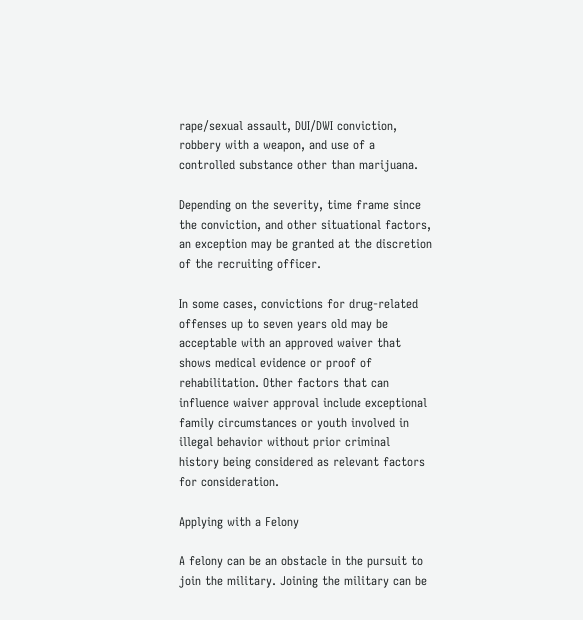rape/sexual assault, DUI/DWI conviction, robbery with a weapon, and use of a controlled substance other than marijuana.

Depending on the severity, time frame since the conviction, and other situational factors, an exception may be granted at the discretion of the recruiting officer.

In some cases, convictions for drug-related offenses up to seven years old may be acceptable with an approved waiver that shows medical evidence or proof of rehabilitation. Other factors that can influence waiver approval include exceptional family circumstances or youth involved in illegal behavior without prior criminal history being considered as relevant factors for consideration.

Applying with a Felony

A felony can be an obstacle in the pursuit to join the military. Joining the military can be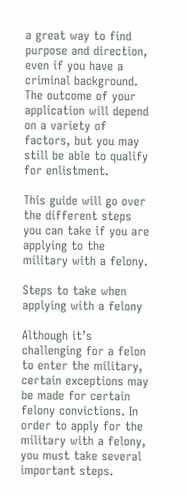a great way to find purpose and direction, even if you have a criminal background. The outcome of your application will depend on a variety of factors, but you may still be able to qualify for enlistment.

This guide will go over the different steps you can take if you are applying to the military with a felony.

Steps to take when applying with a felony

Although it’s challenging for a felon to enter the military, certain exceptions may be made for certain felony convictions. In order to apply for the military with a felony, you must take several important steps.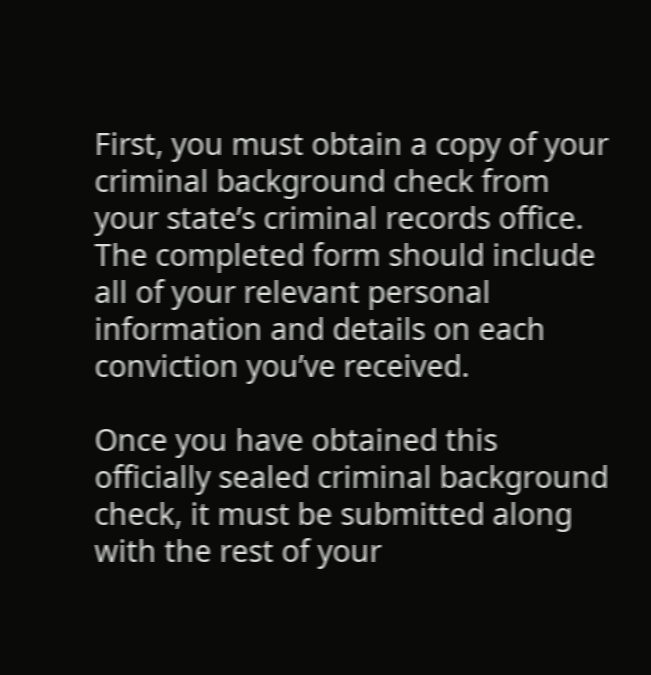First, you must obtain a copy of your criminal background check from your state’s criminal records office. The completed form should include all of your relevant personal information and details on each conviction you’ve received.

Once you have obtained this officially sealed criminal background check, it must be submitted along with the rest of your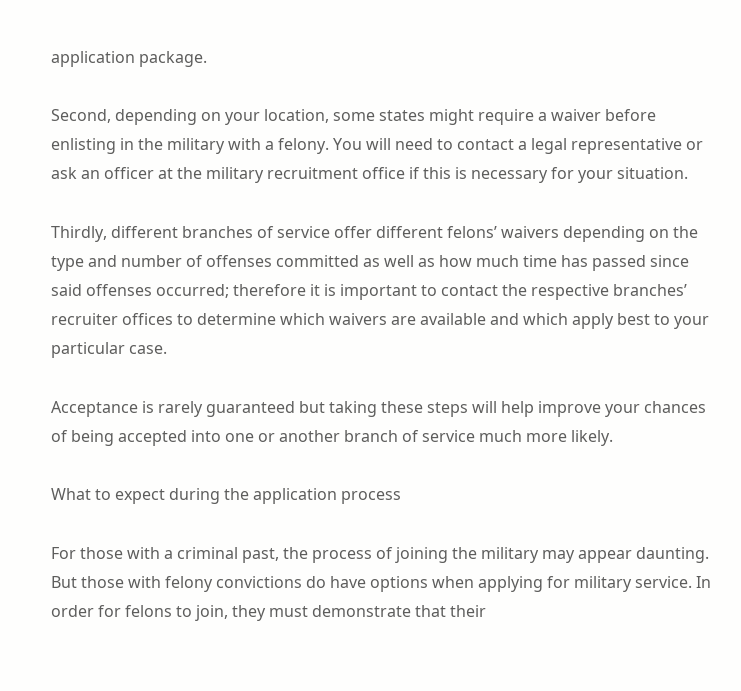application package.

Second, depending on your location, some states might require a waiver before enlisting in the military with a felony. You will need to contact a legal representative or ask an officer at the military recruitment office if this is necessary for your situation.

Thirdly, different branches of service offer different felons’ waivers depending on the type and number of offenses committed as well as how much time has passed since said offenses occurred; therefore it is important to contact the respective branches’ recruiter offices to determine which waivers are available and which apply best to your particular case.

Acceptance is rarely guaranteed but taking these steps will help improve your chances of being accepted into one or another branch of service much more likely.

What to expect during the application process

For those with a criminal past, the process of joining the military may appear daunting. But those with felony convictions do have options when applying for military service. In order for felons to join, they must demonstrate that their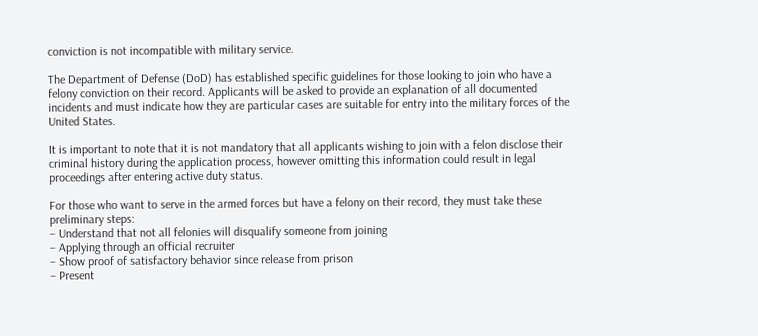conviction is not incompatible with military service.

The Department of Defense (DoD) has established specific guidelines for those looking to join who have a felony conviction on their record. Applicants will be asked to provide an explanation of all documented incidents and must indicate how they are particular cases are suitable for entry into the military forces of the United States.

It is important to note that it is not mandatory that all applicants wishing to join with a felon disclose their criminal history during the application process, however omitting this information could result in legal proceedings after entering active duty status.

For those who want to serve in the armed forces but have a felony on their record, they must take these preliminary steps:
– Understand that not all felonies will disqualify someone from joining
– Applying through an official recruiter
– Show proof of satisfactory behavior since release from prison
– Present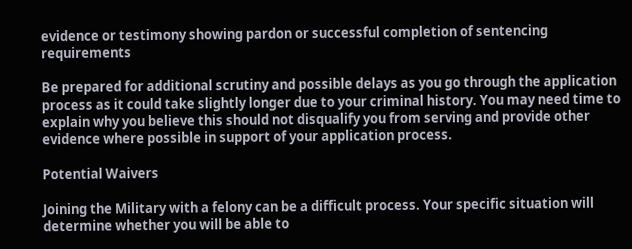evidence or testimony showing pardon or successful completion of sentencing requirements

Be prepared for additional scrutiny and possible delays as you go through the application process as it could take slightly longer due to your criminal history. You may need time to explain why you believe this should not disqualify you from serving and provide other evidence where possible in support of your application process.

Potential Waivers

Joining the Military with a felony can be a difficult process. Your specific situation will determine whether you will be able to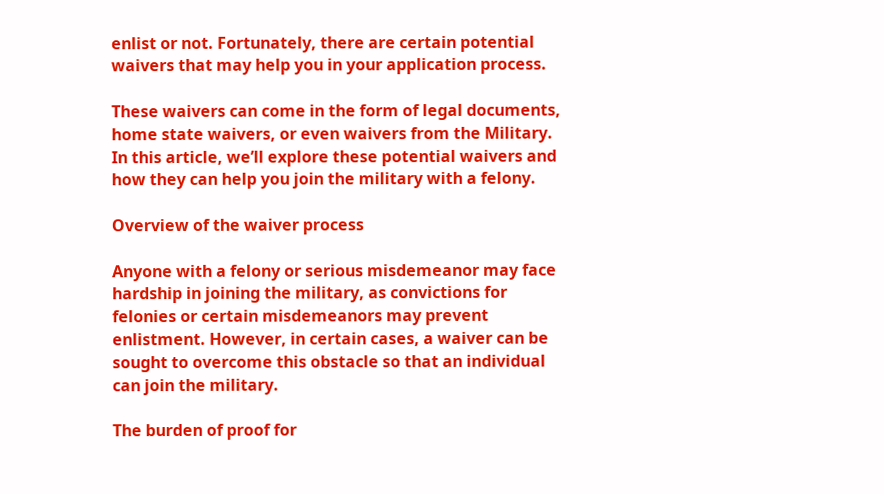enlist or not. Fortunately, there are certain potential waivers that may help you in your application process.

These waivers can come in the form of legal documents, home state waivers, or even waivers from the Military. In this article, we’ll explore these potential waivers and how they can help you join the military with a felony.

Overview of the waiver process

Anyone with a felony or serious misdemeanor may face hardship in joining the military, as convictions for felonies or certain misdemeanors may prevent enlistment. However, in certain cases, a waiver can be sought to overcome this obstacle so that an individual can join the military.

The burden of proof for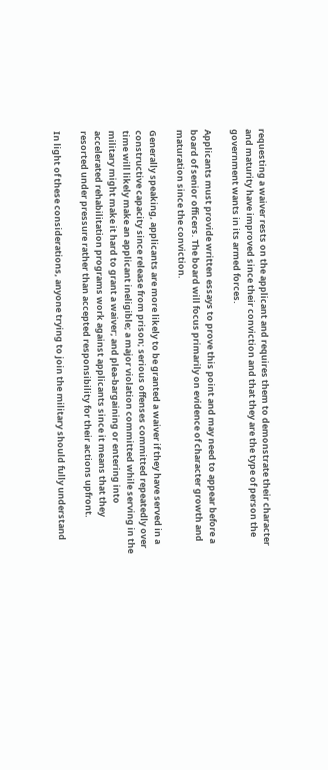requesting a waiver rests on the applicant and requires them to demonstrate their character and maturity have improved since their conviction and that they are the type of person the government wants in its armed forces.

Applicants must provide written essays to prove this point and may need to appear before a board of senior officers. The board will focus primarily on evidence of character growth and maturation since the conviction.

Generally speaking, applicants are more likely to be granted a waiver if they have served in a constructive capacity since release from prison; serious offenses committed repeatedly over time will likely make an applicant ineligible; a major violation committed while serving in the military might make it hard to grant a waiver; and plea-bargaining or entering into accelerated rehabilitation programs work against applicants since it means that they resorted under pressure rather than accepted responsibility for their actions upfront.

In light of these considerations, anyone trying to join the military should fully understand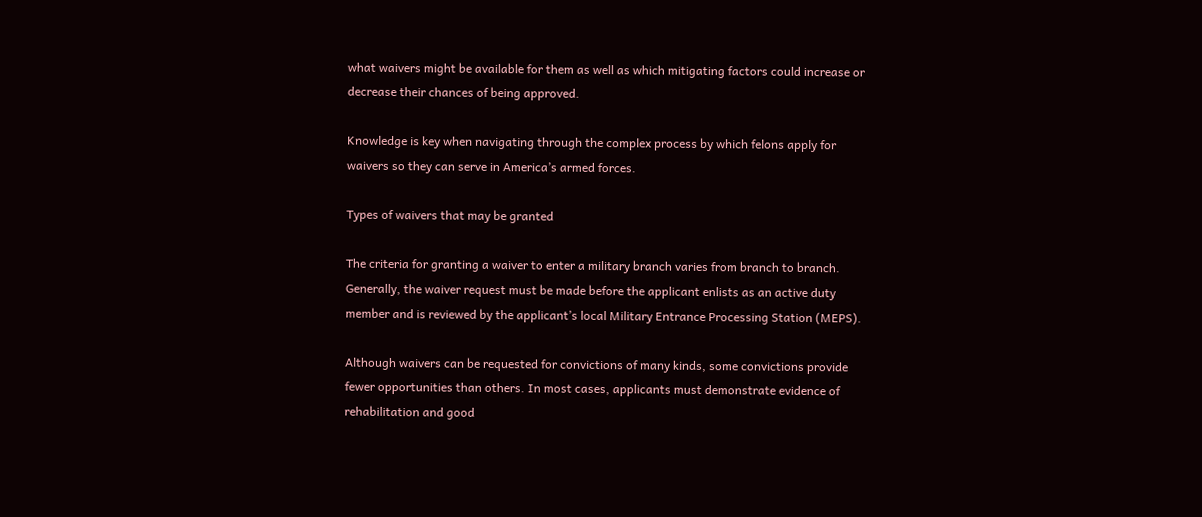what waivers might be available for them as well as which mitigating factors could increase or decrease their chances of being approved.

Knowledge is key when navigating through the complex process by which felons apply for waivers so they can serve in America’s armed forces.

Types of waivers that may be granted

The criteria for granting a waiver to enter a military branch varies from branch to branch. Generally, the waiver request must be made before the applicant enlists as an active duty member and is reviewed by the applicant’s local Military Entrance Processing Station (MEPS).

Although waivers can be requested for convictions of many kinds, some convictions provide fewer opportunities than others. In most cases, applicants must demonstrate evidence of rehabilitation and good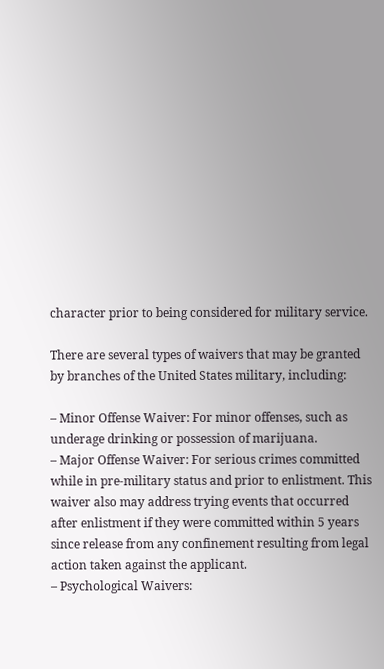character prior to being considered for military service.

There are several types of waivers that may be granted by branches of the United States military, including:

– Minor Offense Waiver: For minor offenses, such as underage drinking or possession of marijuana.
– Major Offense Waiver: For serious crimes committed while in pre-military status and prior to enlistment. This waiver also may address trying events that occurred after enlistment if they were committed within 5 years since release from any confinement resulting from legal action taken against the applicant.
– Psychological Waivers: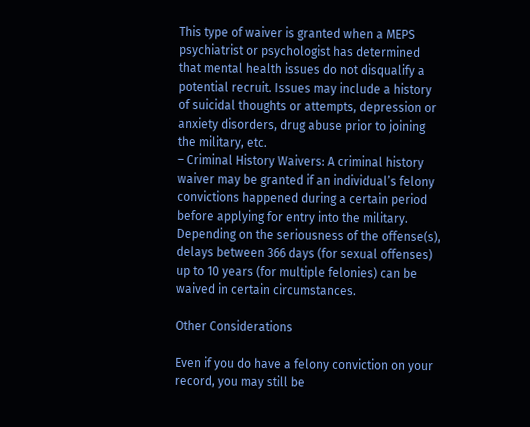This type of waiver is granted when a MEPS psychiatrist or psychologist has determined that mental health issues do not disqualify a potential recruit. Issues may include a history of suicidal thoughts or attempts, depression or anxiety disorders, drug abuse prior to joining the military, etc.
– Criminal History Waivers: A criminal history waiver may be granted if an individual’s felony convictions happened during a certain period before applying for entry into the military. Depending on the seriousness of the offense(s), delays between 366 days (for sexual offenses) up to 10 years (for multiple felonies) can be waived in certain circumstances.

Other Considerations

Even if you do have a felony conviction on your record, you may still be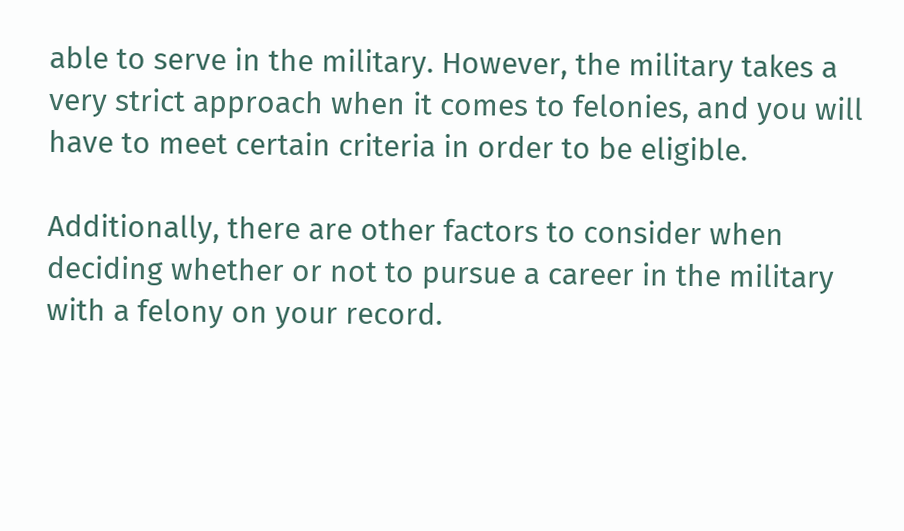able to serve in the military. However, the military takes a very strict approach when it comes to felonies, and you will have to meet certain criteria in order to be eligible.

Additionally, there are other factors to consider when deciding whether or not to pursue a career in the military with a felony on your record.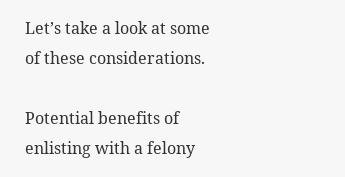Let’s take a look at some of these considerations.

Potential benefits of enlisting with a felony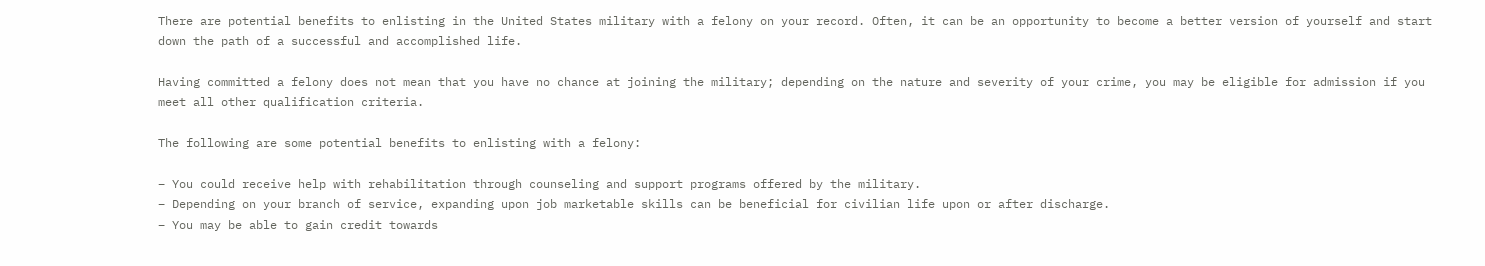There are potential benefits to enlisting in the United States military with a felony on your record. Often, it can be an opportunity to become a better version of yourself and start down the path of a successful and accomplished life.

Having committed a felony does not mean that you have no chance at joining the military; depending on the nature and severity of your crime, you may be eligible for admission if you meet all other qualification criteria.

The following are some potential benefits to enlisting with a felony:

– You could receive help with rehabilitation through counseling and support programs offered by the military.
– Depending on your branch of service, expanding upon job marketable skills can be beneficial for civilian life upon or after discharge.
– You may be able to gain credit towards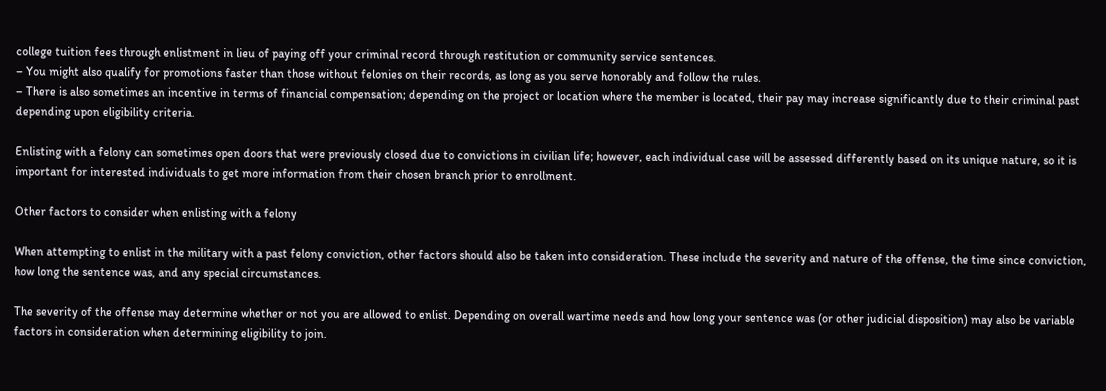college tuition fees through enlistment in lieu of paying off your criminal record through restitution or community service sentences.
– You might also qualify for promotions faster than those without felonies on their records, as long as you serve honorably and follow the rules.
– There is also sometimes an incentive in terms of financial compensation; depending on the project or location where the member is located, their pay may increase significantly due to their criminal past depending upon eligibility criteria.

Enlisting with a felony can sometimes open doors that were previously closed due to convictions in civilian life; however, each individual case will be assessed differently based on its unique nature, so it is important for interested individuals to get more information from their chosen branch prior to enrollment.

Other factors to consider when enlisting with a felony

When attempting to enlist in the military with a past felony conviction, other factors should also be taken into consideration. These include the severity and nature of the offense, the time since conviction, how long the sentence was, and any special circumstances.

The severity of the offense may determine whether or not you are allowed to enlist. Depending on overall wartime needs and how long your sentence was (or other judicial disposition) may also be variable factors in consideration when determining eligibility to join.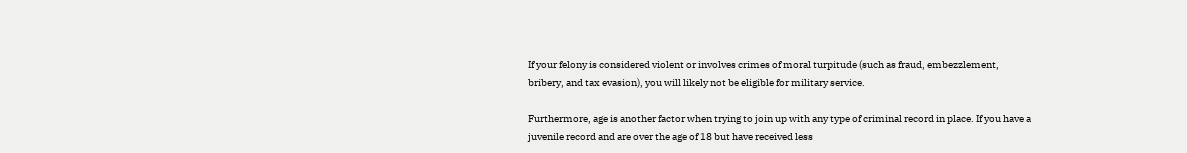If your felony is considered violent or involves crimes of moral turpitude (such as fraud, embezzlement, bribery, and tax evasion), you will likely not be eligible for military service.

Furthermore, age is another factor when trying to join up with any type of criminal record in place. If you have a juvenile record and are over the age of 18 but have received less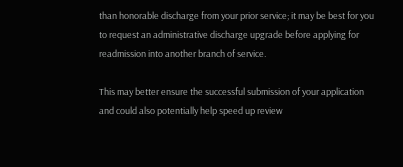than honorable discharge from your prior service; it may be best for you to request an administrative discharge upgrade before applying for readmission into another branch of service.

This may better ensure the successful submission of your application and could also potentially help speed up review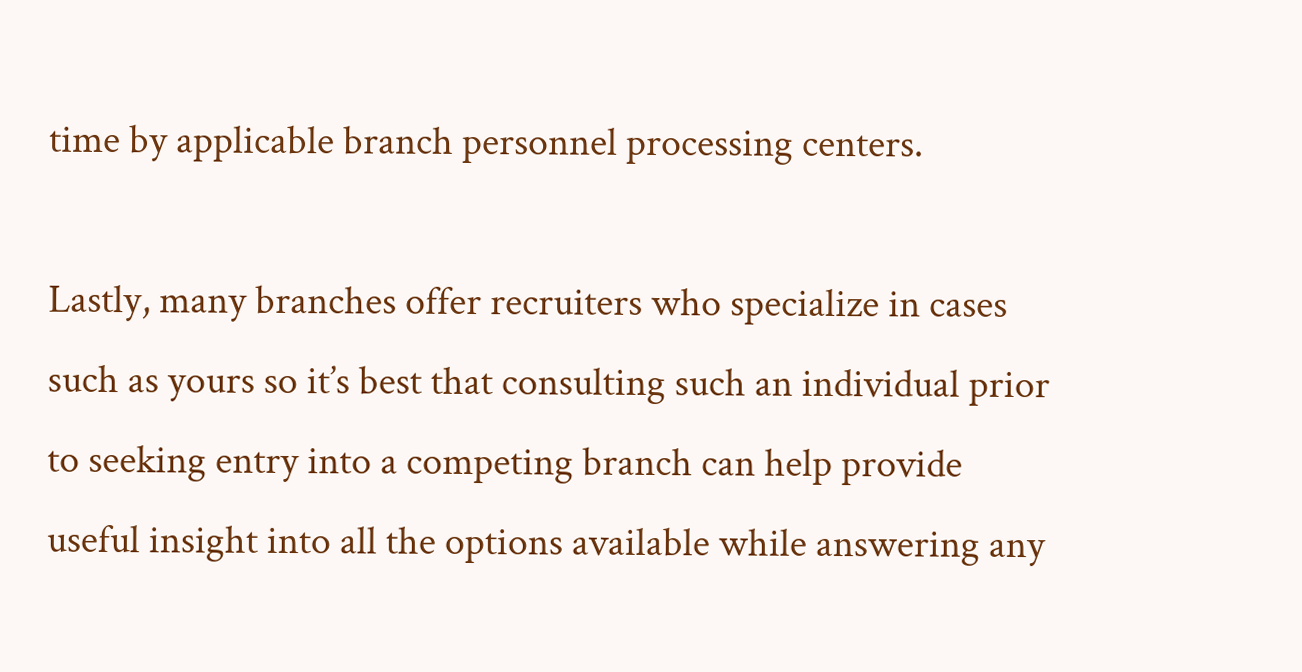time by applicable branch personnel processing centers.

Lastly, many branches offer recruiters who specialize in cases such as yours so it’s best that consulting such an individual prior to seeking entry into a competing branch can help provide useful insight into all the options available while answering any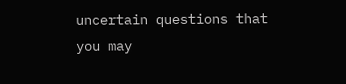uncertain questions that you may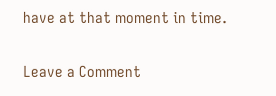have at that moment in time.

Leave a Comment